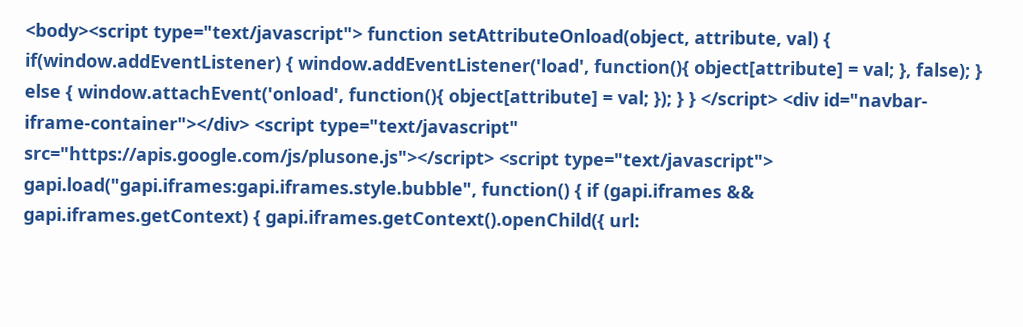<body><script type="text/javascript"> function setAttributeOnload(object, attribute, val) { if(window.addEventListener) { window.addEventListener('load', function(){ object[attribute] = val; }, false); } else { window.attachEvent('onload', function(){ object[attribute] = val; }); } } </script> <div id="navbar-iframe-container"></div> <script type="text/javascript" src="https://apis.google.com/js/plusone.js"></script> <script type="text/javascript"> gapi.load("gapi.iframes:gapi.iframes.style.bubble", function() { if (gapi.iframes && gapi.iframes.getContext) { gapi.iframes.getContext().openChild({ url: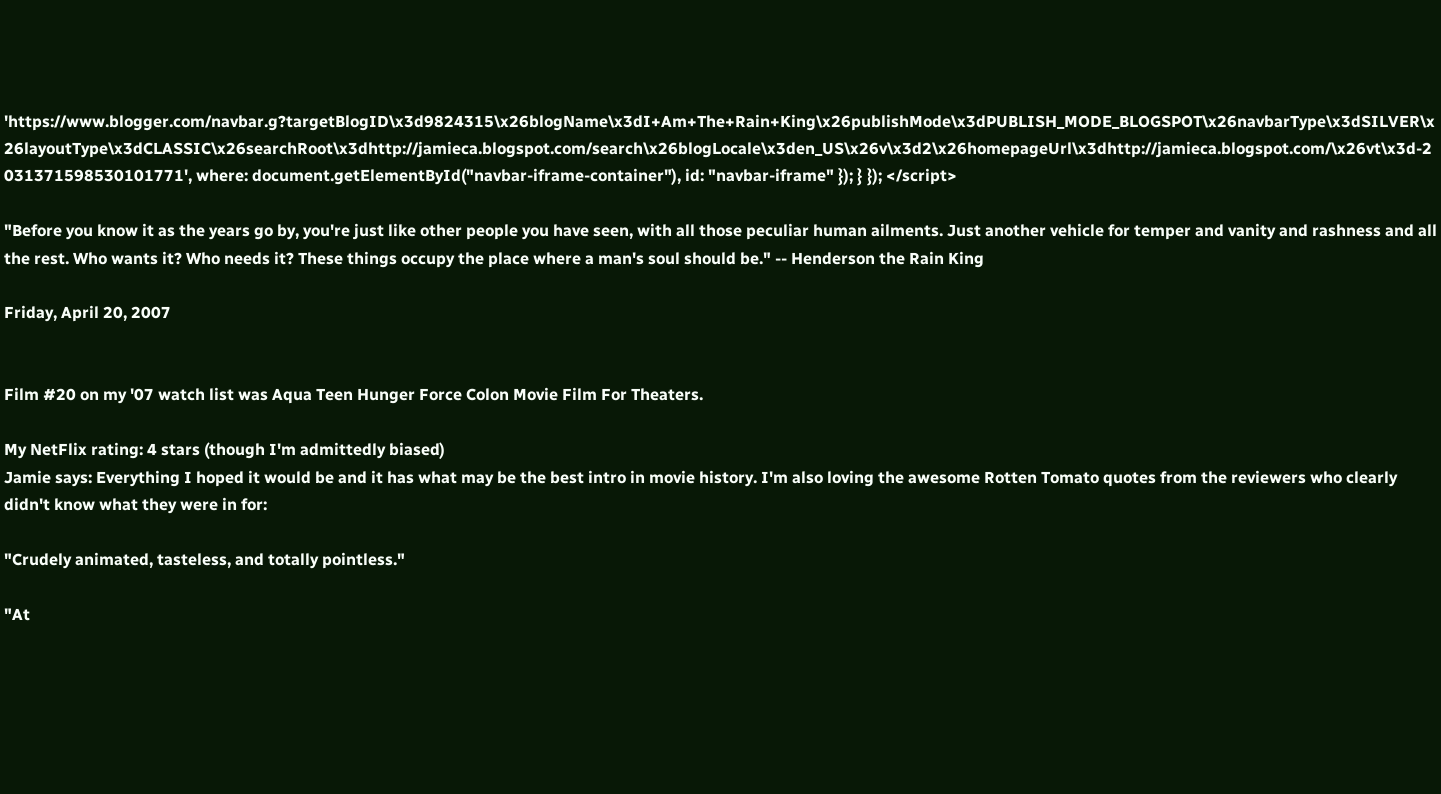'https://www.blogger.com/navbar.g?targetBlogID\x3d9824315\x26blogName\x3dI+Am+The+Rain+King\x26publishMode\x3dPUBLISH_MODE_BLOGSPOT\x26navbarType\x3dSILVER\x26layoutType\x3dCLASSIC\x26searchRoot\x3dhttp://jamieca.blogspot.com/search\x26blogLocale\x3den_US\x26v\x3d2\x26homepageUrl\x3dhttp://jamieca.blogspot.com/\x26vt\x3d-2031371598530101771', where: document.getElementById("navbar-iframe-container"), id: "navbar-iframe" }); } }); </script>

"Before you know it as the years go by, you're just like other people you have seen, with all those peculiar human ailments. Just another vehicle for temper and vanity and rashness and all the rest. Who wants it? Who needs it? These things occupy the place where a man's soul should be." -- Henderson the Rain King

Friday, April 20, 2007


Film #20 on my '07 watch list was Aqua Teen Hunger Force Colon Movie Film For Theaters.

My NetFlix rating: 4 stars (though I'm admittedly biased)
Jamie says: Everything I hoped it would be and it has what may be the best intro in movie history. I'm also loving the awesome Rotten Tomato quotes from the reviewers who clearly didn't know what they were in for:

"Crudely animated, tasteless, and totally pointless."

"At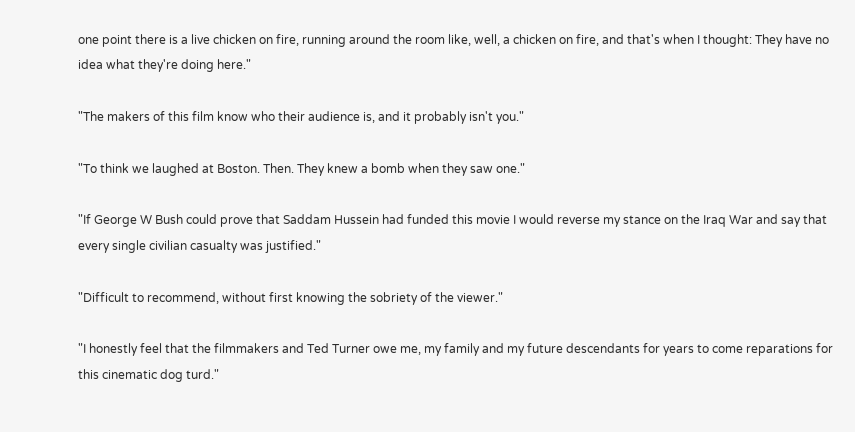one point there is a live chicken on fire, running around the room like, well, a chicken on fire, and that's when I thought: They have no idea what they're doing here."

"The makers of this film know who their audience is, and it probably isn't you."

"To think we laughed at Boston. Then. They knew a bomb when they saw one."

"If George W Bush could prove that Saddam Hussein had funded this movie I would reverse my stance on the Iraq War and say that every single civilian casualty was justified."

"Difficult to recommend, without first knowing the sobriety of the viewer."

"I honestly feel that the filmmakers and Ted Turner owe me, my family and my future descendants for years to come reparations for this cinematic dog turd."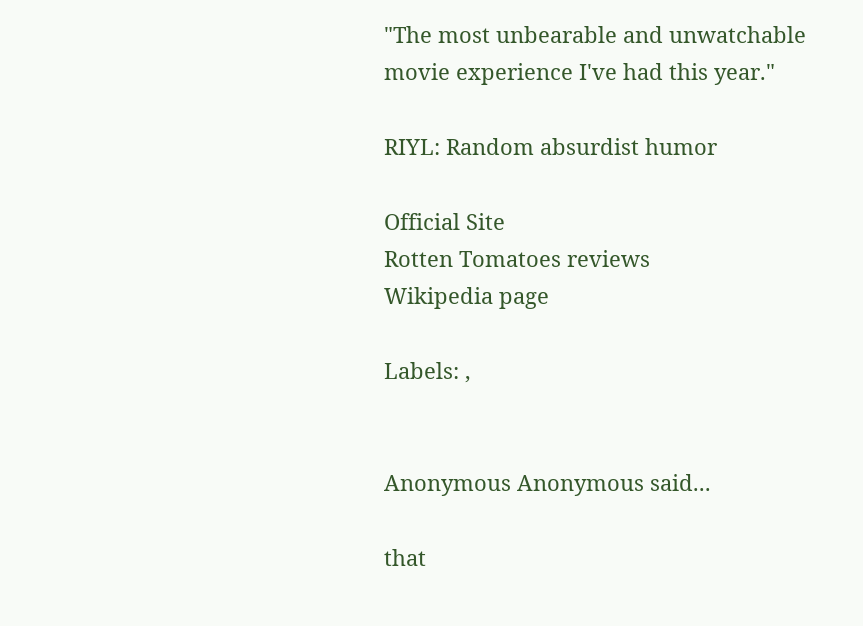"The most unbearable and unwatchable movie experience I've had this year."

RIYL: Random absurdist humor

Official Site
Rotten Tomatoes reviews
Wikipedia page

Labels: ,


Anonymous Anonymous said...

that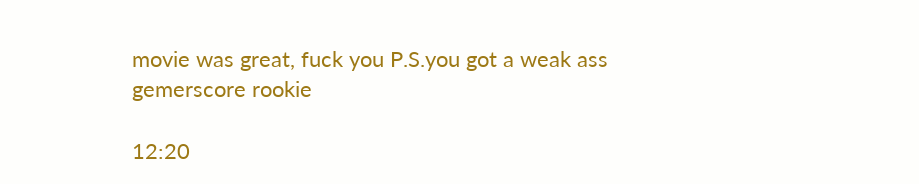movie was great, fuck you P.S.you got a weak ass gemerscore rookie

12:20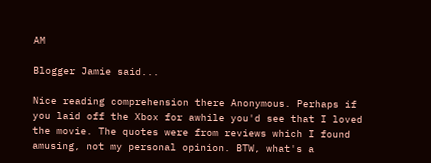AM

Blogger Jamie said...

Nice reading comprehension there Anonymous. Perhaps if you laid off the Xbox for awhile you'd see that I loved the movie. The quotes were from reviews which I found amusing, not my personal opinion. BTW, what's a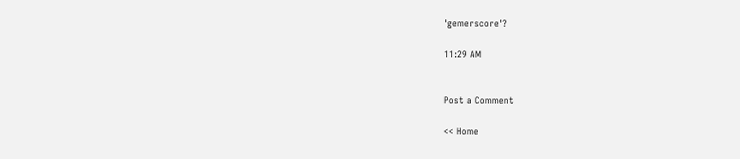'gemerscore'?

11:29 AM


Post a Comment

<< Home